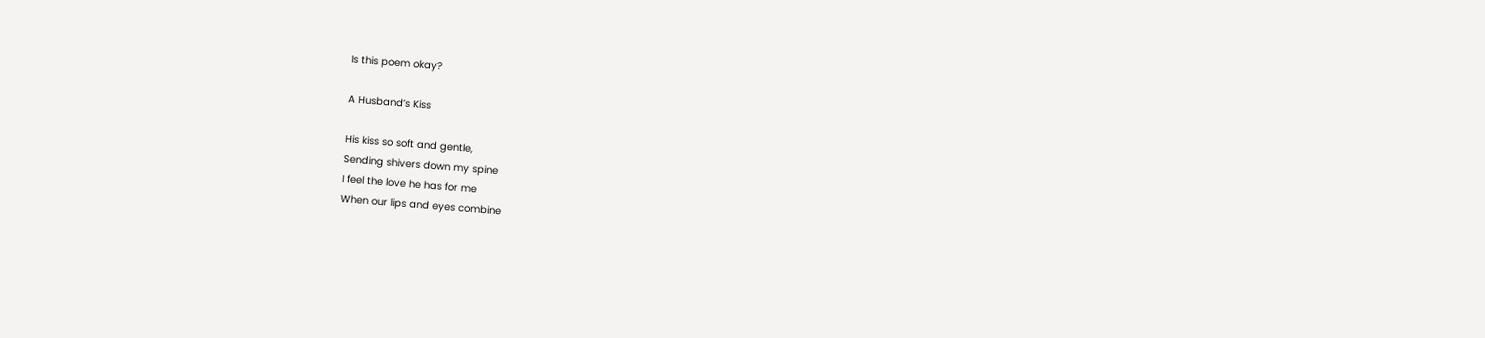Is this poem okay?

A Husband’s Kiss

His kiss so soft and gentle,
Sending shivers down my spine
I feel the love he has for me
When our lips and eyes combine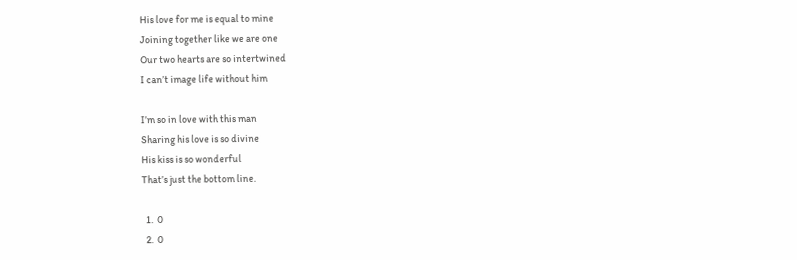His love for me is equal to mine
Joining together like we are one
Our two hearts are so intertwined
I can’t image life without him

I’m so in love with this man
Sharing his love is so divine
His kiss is so wonderful
That’s just the bottom line.

  1.  0
  2.  0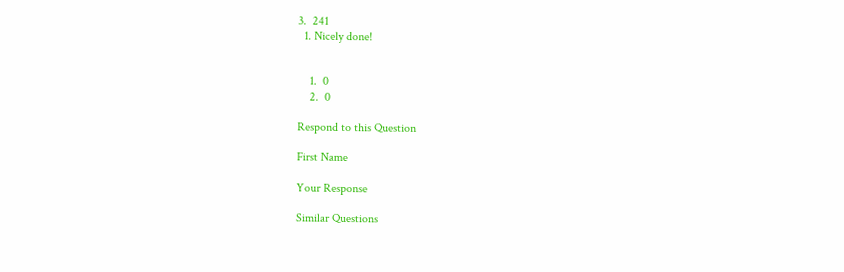3.  241
  1. Nicely done!


    1.  0
    2.  0

Respond to this Question

First Name

Your Response

Similar Questions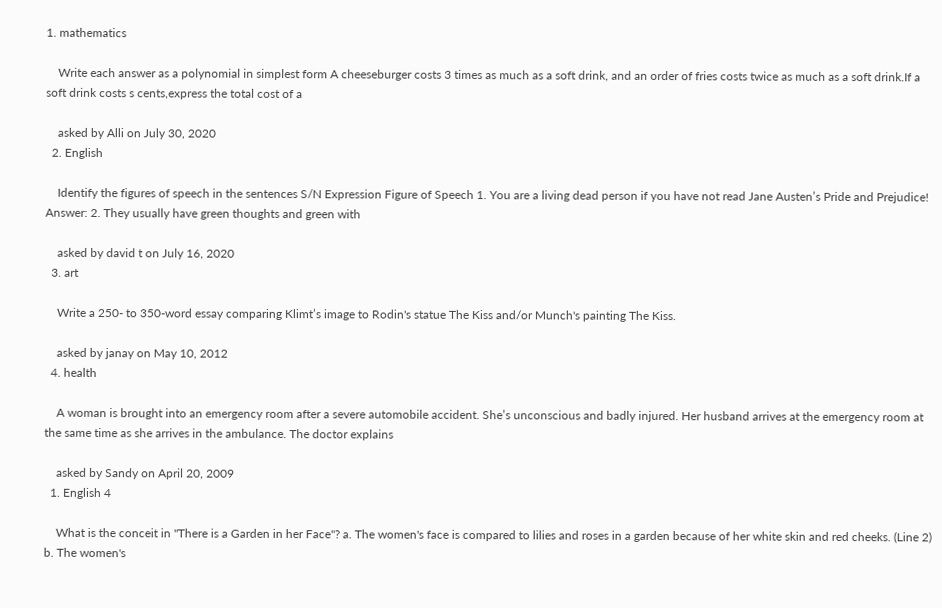1. mathematics

    Write each answer as a polynomial in simplest form A cheeseburger costs 3 times as much as a soft drink, and an order of fries costs twice as much as a soft drink.If a soft drink costs s cents,express the total cost of a

    asked by Alli on July 30, 2020
  2. English

    Identify the figures of speech in the sentences S/N Expression Figure of Speech 1. You are a living dead person if you have not read Jane Austen’s Pride and Prejudice! Answer: 2. They usually have green thoughts and green with

    asked by david t on July 16, 2020
  3. art

    Write a 250- to 350-word essay comparing Klimt’s image to Rodin's statue The Kiss and/or Munch's painting The Kiss.

    asked by janay on May 10, 2012
  4. health

    A woman is brought into an emergency room after a severe automobile accident. She’s unconscious and badly injured. Her husband arrives at the emergency room at the same time as she arrives in the ambulance. The doctor explains

    asked by Sandy on April 20, 2009
  1. English 4

    What is the conceit in "There is a Garden in her Face"? a. The women's face is compared to lilies and roses in a garden because of her white skin and red cheeks. (Line 2) b. The women's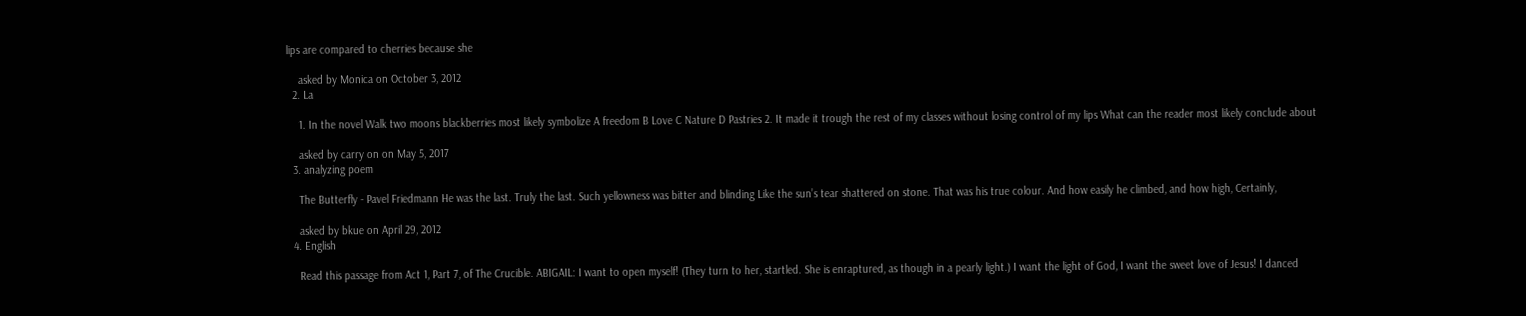lips are compared to cherries because she

    asked by Monica on October 3, 2012
  2. La

    1. In the novel Walk two moons blackberries most likely symbolize A freedom B Love C Nature D Pastries 2. It made it trough the rest of my classes without losing control of my lips What can the reader most likely conclude about

    asked by carry on on May 5, 2017
  3. analyzing poem

    The Butterfly - Pavel Friedmann He was the last. Truly the last. Such yellowness was bitter and blinding Like the sun’s tear shattered on stone. That was his true colour. And how easily he climbed, and how high, Certainly,

    asked by bkue on April 29, 2012
  4. English

    Read this passage from Act 1, Part 7, of The Crucible. ABIGAIL: I want to open myself! (They turn to her, startled. She is enraptured, as though in a pearly light.) I want the light of God, I want the sweet love of Jesus! I danced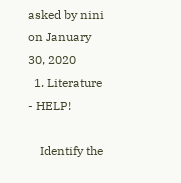asked by nini on January 30, 2020
  1. Literature - HELP!

    Identify the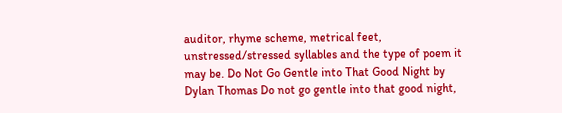auditor, rhyme scheme, metrical feet, unstressed/stressed syllables and the type of poem it may be. Do Not Go Gentle into That Good Night by Dylan Thomas Do not go gentle into that good night,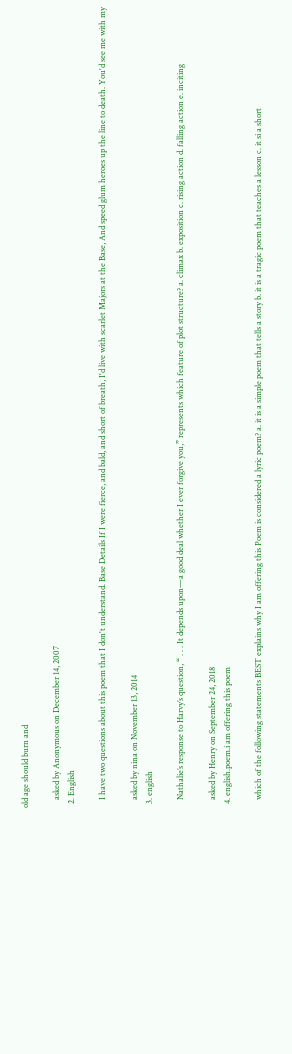old age should burn and

    asked by Anonymous on December 14, 2007
  2. English

    I have two questions about this poem that I don't understand. Base Details If I were fierce, and bald, and short of breath, I'd live with scarlet Majors at the Base, And speed glum heroes up the line to death. You'd see me with my

    asked by nina on November 13, 2014
  3. english

    Nathalie’s response to Harvy’s question, “ . . . It depends upon—a good deal whether I ever forgive you,” represents which feature of plot structure? a. climax b. exposition c. rising action d. falling action e. inciting

    asked by Henry on September 24, 2018
  4. english.poem.i am offering this poem

    which of the following statements BEST explains why I am offering this Poem is considered a lyric poem? a. it is a simple poem that tells a story b. it is a tragic poem that teaches a lesson c. it si a short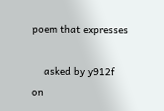poem that expresses

    asked by y912f on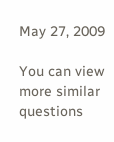May 27, 2009

You can view more similar questions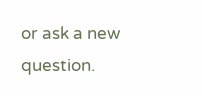or ask a new question.